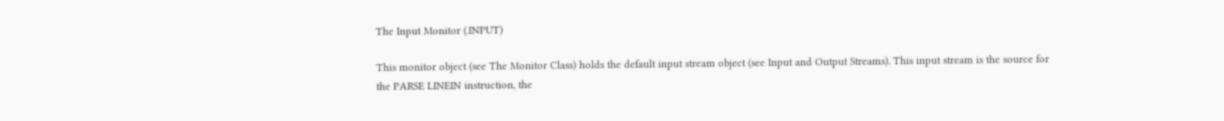The Input Monitor (.INPUT)

This monitor object (see The Monitor Class) holds the default input stream object (see Input and Output Streams). This input stream is the source for the PARSE LINEIN instruction, the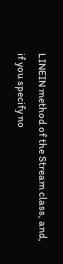LINEIN method of the Stream class, and, if you specify no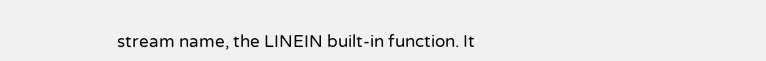stream name, the LINEIN built-in function. It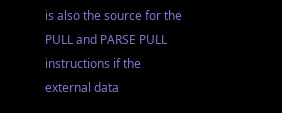is also the source for the PULL and PARSE PULL instructions if the external data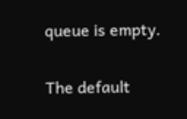queue is empty.

The default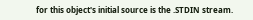for this object's initial source is the .STDIN stream.